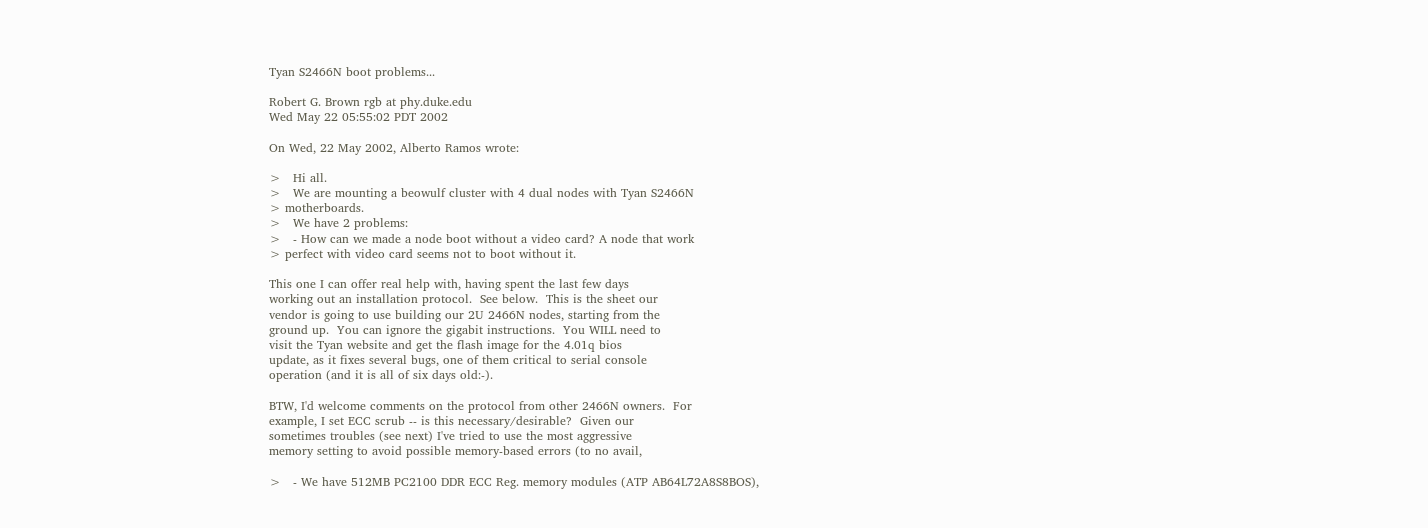Tyan S2466N boot problems...

Robert G. Brown rgb at phy.duke.edu
Wed May 22 05:55:02 PDT 2002

On Wed, 22 May 2002, Alberto Ramos wrote:

>   Hi all.
>   We are mounting a beowulf cluster with 4 dual nodes with Tyan S2466N
> motherboards.
>   We have 2 problems:
>   - How can we made a node boot without a video card? A node that work
> perfect with video card seems not to boot without it.

This one I can offer real help with, having spent the last few days
working out an installation protocol.  See below.  This is the sheet our
vendor is going to use building our 2U 2466N nodes, starting from the
ground up.  You can ignore the gigabit instructions.  You WILL need to
visit the Tyan website and get the flash image for the 4.01q bios
update, as it fixes several bugs, one of them critical to serial console
operation (and it is all of six days old:-).

BTW, I'd welcome comments on the protocol from other 2466N owners.  For
example, I set ECC scrub -- is this necessary/desirable?  Given our
sometimes troubles (see next) I've tried to use the most aggressive
memory setting to avoid possible memory-based errors (to no avail,

>   - We have 512MB PC2100 DDR ECC Reg. memory modules (ATP AB64L72A8S8BOS),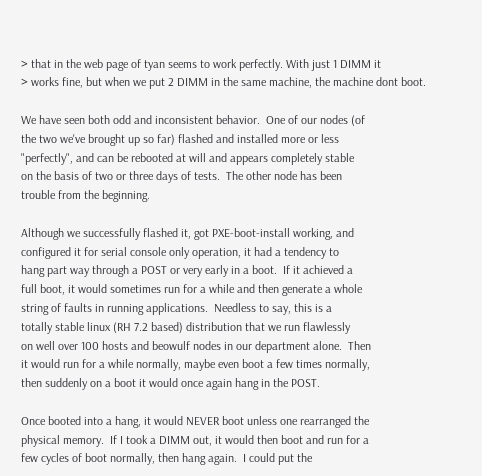> that in the web page of tyan seems to work perfectly. With just 1 DIMM it
> works fine, but when we put 2 DIMM in the same machine, the machine dont boot.

We have seen both odd and inconsistent behavior.  One of our nodes (of
the two we've brought up so far) flashed and installed more or less
"perfectly", and can be rebooted at will and appears completely stable
on the basis of two or three days of tests.  The other node has been
trouble from the beginning.

Although we successfully flashed it, got PXE-boot-install working, and
configured it for serial console only operation, it had a tendency to
hang part way through a POST or very early in a boot.  If it achieved a
full boot, it would sometimes run for a while and then generate a whole
string of faults in running applications.  Needless to say, this is a
totally stable linux (RH 7.2 based) distribution that we run flawlessly
on well over 100 hosts and beowulf nodes in our department alone.  Then
it would run for a while normally, maybe even boot a few times normally,
then suddenly on a boot it would once again hang in the POST.

Once booted into a hang, it would NEVER boot unless one rearranged the
physical memory.  If I took a DIMM out, it would then boot and run for a
few cycles of boot normally, then hang again.  I could put the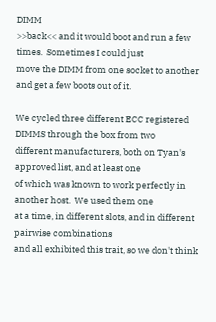DIMM
>>back<< and it would boot and run a few times.  Sometimes I could just
move the DIMM from one socket to another and get a few boots out of it.

We cycled three different ECC registered DIMMS through the box from two
different manufacturers, both on Tyan's approved list, and at least one
of which was known to work perfectly in another host.  We used them one
at a time, in different slots, and in different pairwise combinations
and all exhibited this trait, so we don't think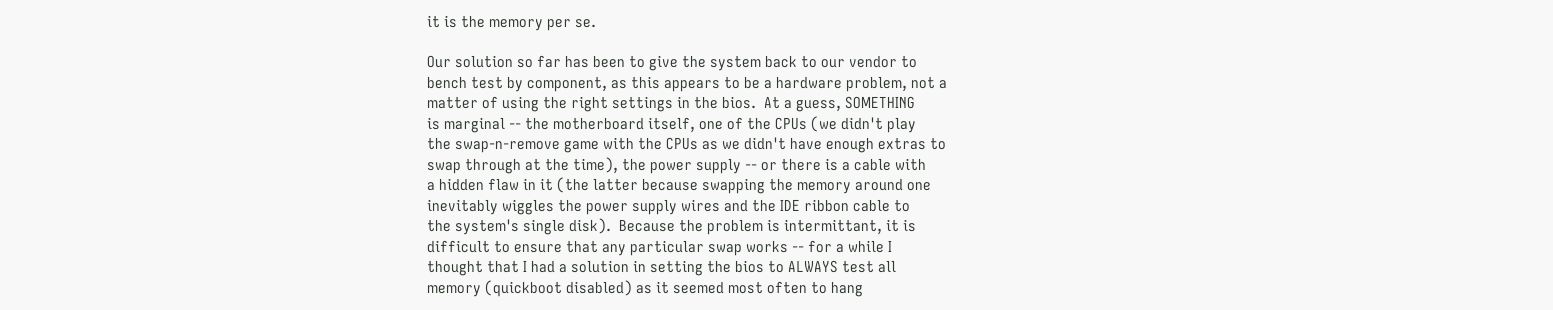it is the memory per se.

Our solution so far has been to give the system back to our vendor to
bench test by component, as this appears to be a hardware problem, not a
matter of using the right settings in the bios.  At a guess, SOMETHING
is marginal -- the motherboard itself, one of the CPUs (we didn't play
the swap-n-remove game with the CPUs as we didn't have enough extras to
swap through at the time), the power supply -- or there is a cable with
a hidden flaw in it (the latter because swapping the memory around one
inevitably wiggles the power supply wires and the IDE ribbon cable to
the system's single disk).  Because the problem is intermittant, it is
difficult to ensure that any particular swap works -- for a while I
thought that I had a solution in setting the bios to ALWAYS test all
memory (quickboot disabled) as it seemed most often to hang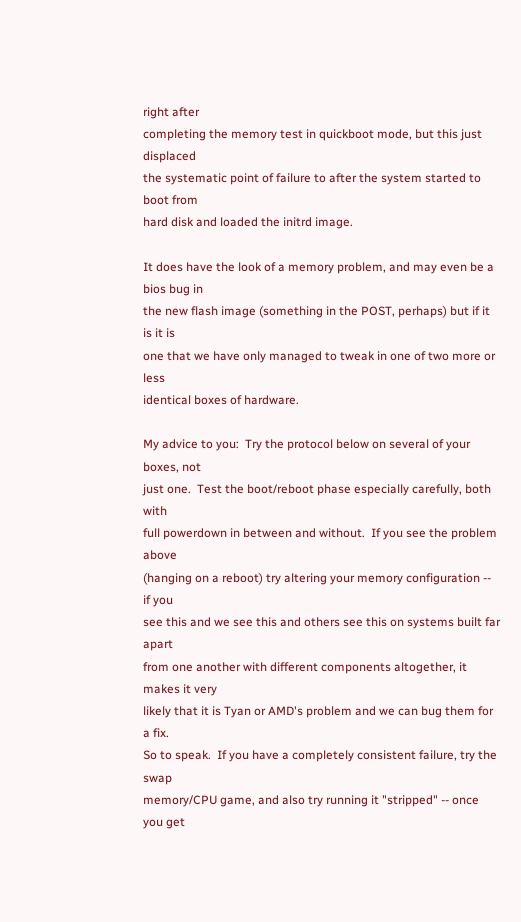right after
completing the memory test in quickboot mode, but this just displaced
the systematic point of failure to after the system started to boot from
hard disk and loaded the initrd image.

It does have the look of a memory problem, and may even be a bios bug in
the new flash image (something in the POST, perhaps) but if it is it is
one that we have only managed to tweak in one of two more or less
identical boxes of hardware.

My advice to you:  Try the protocol below on several of your boxes, not
just one.  Test the boot/reboot phase especially carefully, both with
full powerdown in between and without.  If you see the problem above
(hanging on a reboot) try altering your memory configuration -- if you
see this and we see this and others see this on systems built far apart
from one another with different components altogether, it makes it very
likely that it is Tyan or AMD's problem and we can bug them for a fix.
So to speak.  If you have a completely consistent failure, try the swap
memory/CPU game, and also try running it "stripped" -- once you get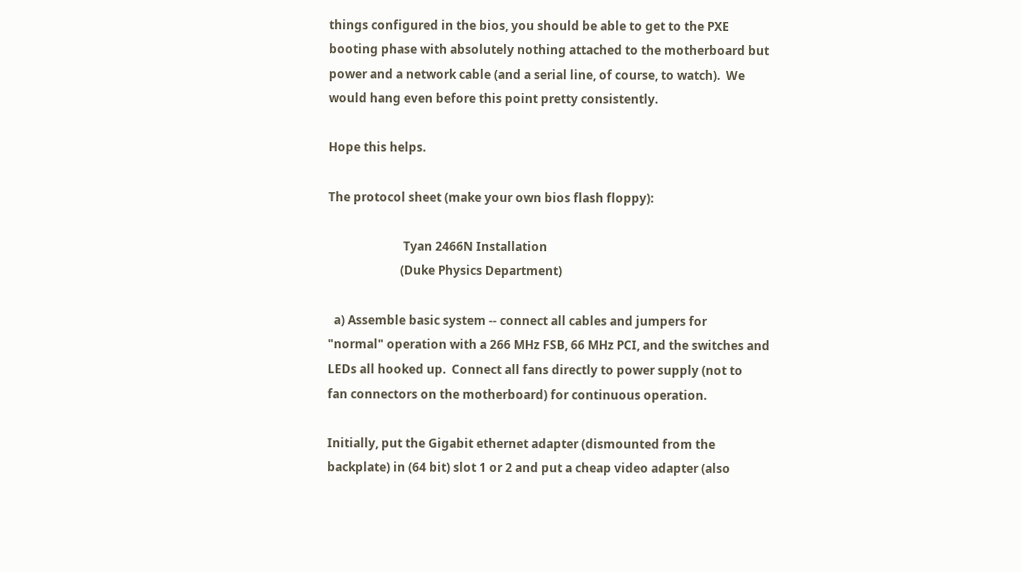things configured in the bios, you should be able to get to the PXE
booting phase with absolutely nothing attached to the motherboard but
power and a network cable (and a serial line, of course, to watch).  We
would hang even before this point pretty consistently.

Hope this helps.

The protocol sheet (make your own bios flash floppy):

                         Tyan 2466N Installation
                        (Duke Physics Department)

  a) Assemble basic system -- connect all cables and jumpers for
"normal" operation with a 266 MHz FSB, 66 MHz PCI, and the switches and
LEDs all hooked up.  Connect all fans directly to power supply (not to
fan connectors on the motherboard) for continuous operation.

Initially, put the Gigabit ethernet adapter (dismounted from the
backplate) in (64 bit) slot 1 or 2 and put a cheap video adapter (also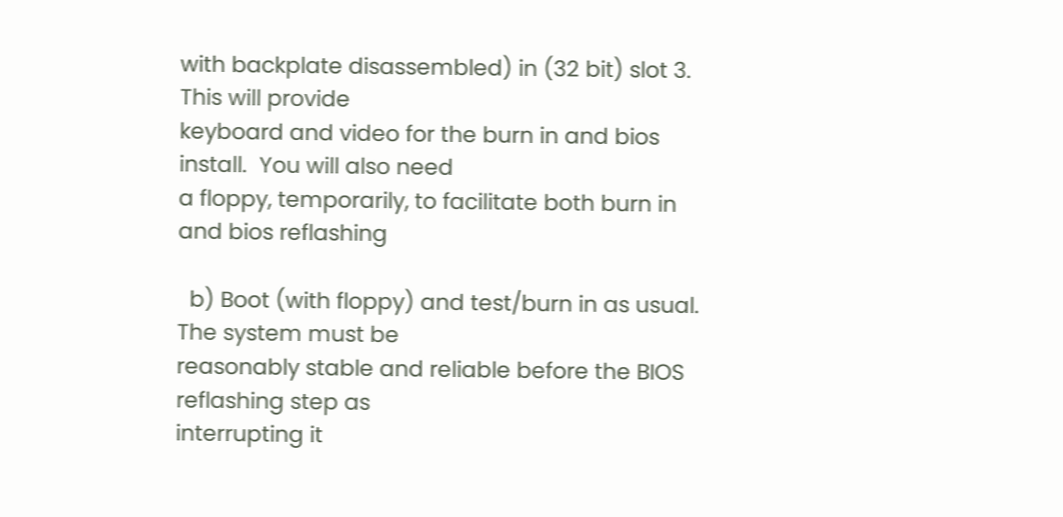with backplate disassembled) in (32 bit) slot 3.  This will provide
keyboard and video for the burn in and bios install.  You will also need
a floppy, temporarily, to facilitate both burn in and bios reflashing

  b) Boot (with floppy) and test/burn in as usual.  The system must be
reasonably stable and reliable before the BIOS reflashing step as
interrupting it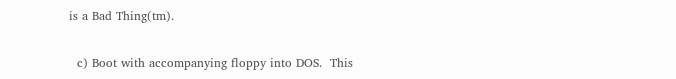is a Bad Thing(tm).

  c) Boot with accompanying floppy into DOS.  This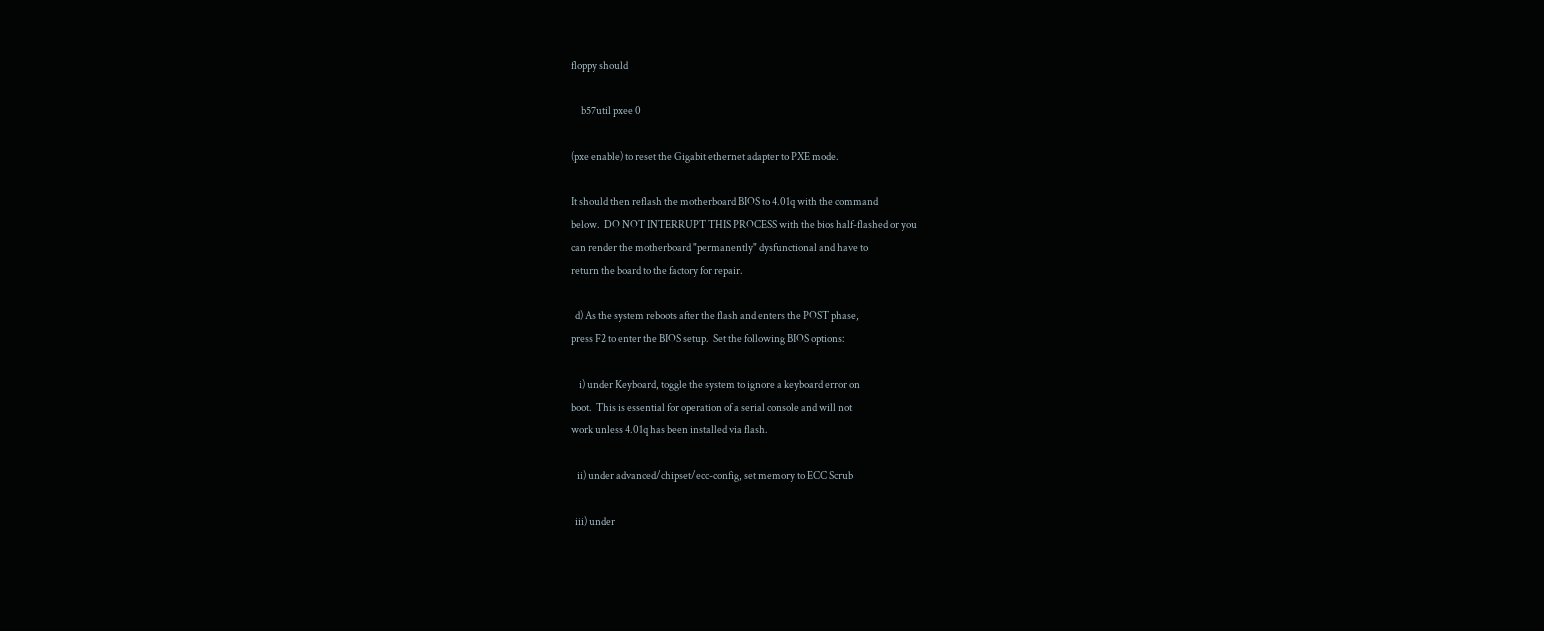floppy should

     b57util pxee 0

(pxe enable) to reset the Gigabit ethernet adapter to PXE mode.

It should then reflash the motherboard BIOS to 4.01q with the command
below.  DO NOT INTERRUPT THIS PROCESS with the bios half-flashed or you
can render the motherboard "permanently" dysfunctional and have to
return the board to the factory for repair.

  d) As the system reboots after the flash and enters the POST phase,
press F2 to enter the BIOS setup.  Set the following BIOS options:

    i) under Keyboard, toggle the system to ignore a keyboard error on
boot.  This is essential for operation of a serial console and will not
work unless 4.01q has been installed via flash.

   ii) under advanced/chipset/ecc-config, set memory to ECC Scrub

  iii) under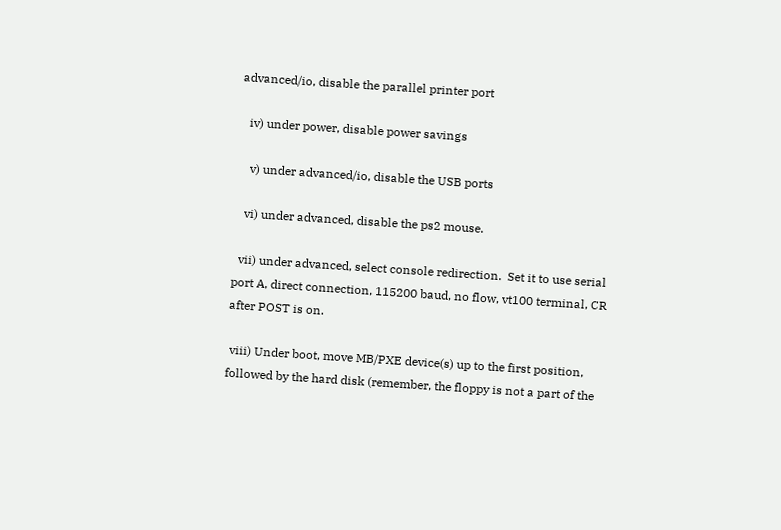advanced/io, disable the parallel printer port

   iv) under power, disable power savings

    v) under advanced/io, disable the USB ports

   vi) under advanced, disable the ps2 mouse.

  vii) under advanced, select console redirection.  Set it to use serial
port A, direct connection, 115200 baud, no flow, vt100 terminal, CR
after POST is on.

 viii) Under boot, move MB/PXE device(s) up to the first position,
followed by the hard disk (remember, the floppy is not a part of the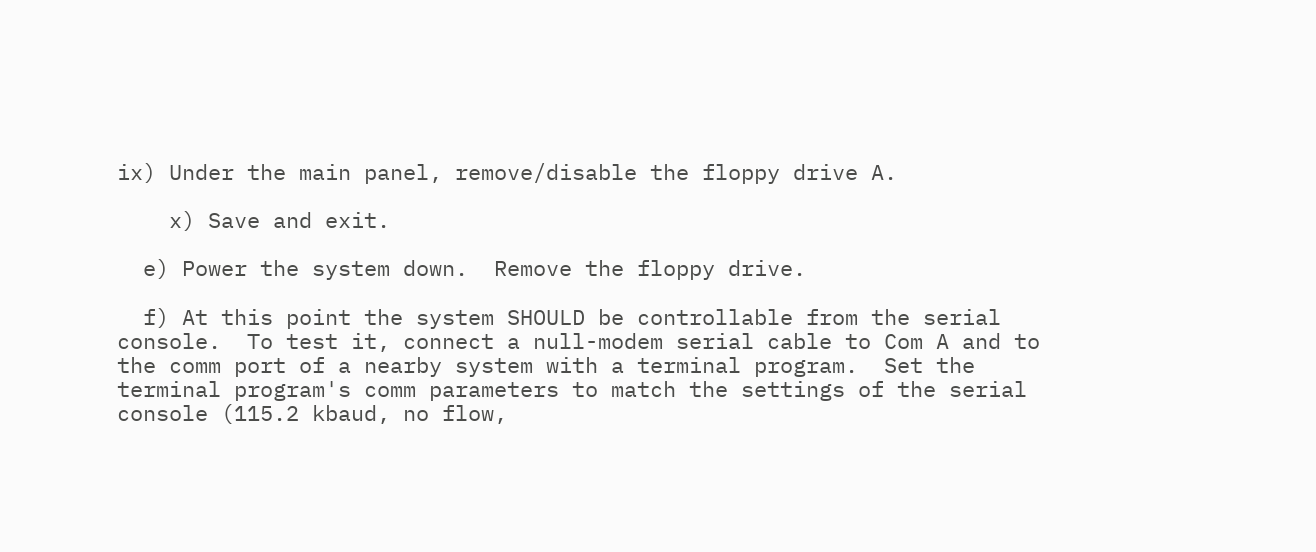ix) Under the main panel, remove/disable the floppy drive A.

    x) Save and exit.

  e) Power the system down.  Remove the floppy drive.

  f) At this point the system SHOULD be controllable from the serial
console.  To test it, connect a null-modem serial cable to Com A and to
the comm port of a nearby system with a terminal program.  Set the
terminal program's comm parameters to match the settings of the serial
console (115.2 kbaud, no flow,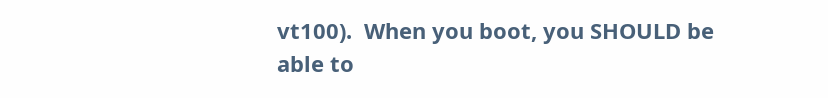vt100).  When you boot, you SHOULD be
able to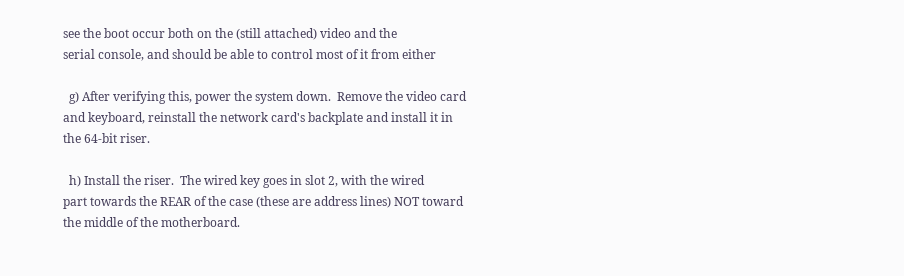see the boot occur both on the (still attached) video and the
serial console, and should be able to control most of it from either

  g) After verifying this, power the system down.  Remove the video card
and keyboard, reinstall the network card's backplate and install it in
the 64-bit riser.

  h) Install the riser.  The wired key goes in slot 2, with the wired
part towards the REAR of the case (these are address lines) NOT toward
the middle of the motherboard.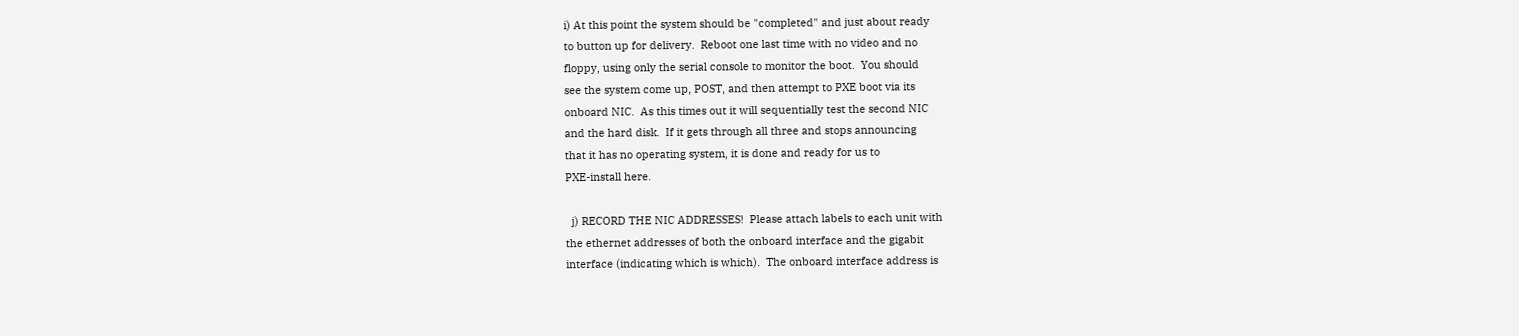i) At this point the system should be "completed" and just about ready
to button up for delivery.  Reboot one last time with no video and no
floppy, using only the serial console to monitor the boot.  You should
see the system come up, POST, and then attempt to PXE boot via its
onboard NIC.  As this times out it will sequentially test the second NIC
and the hard disk.  If it gets through all three and stops announcing
that it has no operating system, it is done and ready for us to
PXE-install here.

  j) RECORD THE NIC ADDRESSES!  Please attach labels to each unit with
the ethernet addresses of both the onboard interface and the gigabit
interface (indicating which is which).  The onboard interface address is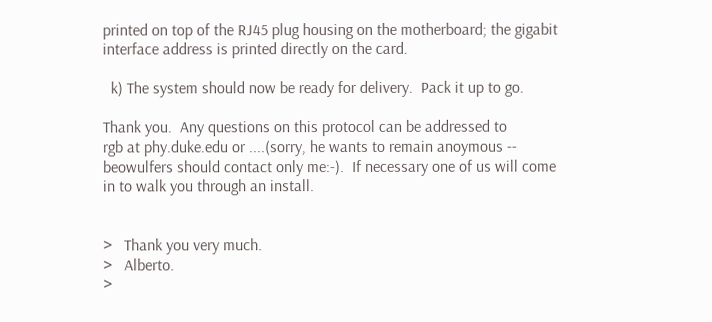printed on top of the RJ45 plug housing on the motherboard; the gigabit
interface address is printed directly on the card.

  k) The system should now be ready for delivery.  Pack it up to go.

Thank you.  Any questions on this protocol can be addressed to
rgb at phy.duke.edu or ....(sorry, he wants to remain anoymous --
beowulfers should contact only me:-).  If necessary one of us will come
in to walk you through an install.


>   Thank you very much.
>   Alberto.
>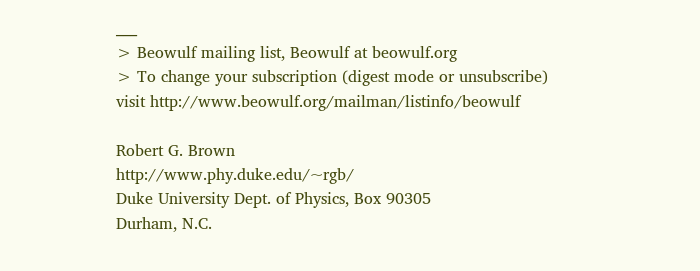___
> Beowulf mailing list, Beowulf at beowulf.org
> To change your subscription (digest mode or unsubscribe) visit http://www.beowulf.org/mailman/listinfo/beowulf

Robert G. Brown                        http://www.phy.duke.edu/~rgb/
Duke University Dept. of Physics, Box 90305
Durham, N.C.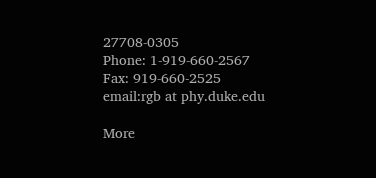27708-0305
Phone: 1-919-660-2567  Fax: 919-660-2525     email:rgb at phy.duke.edu

More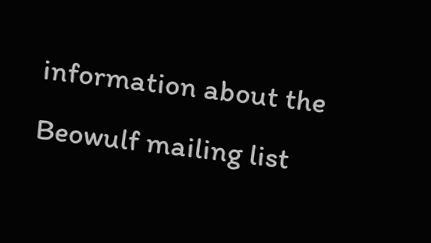information about the Beowulf mailing list